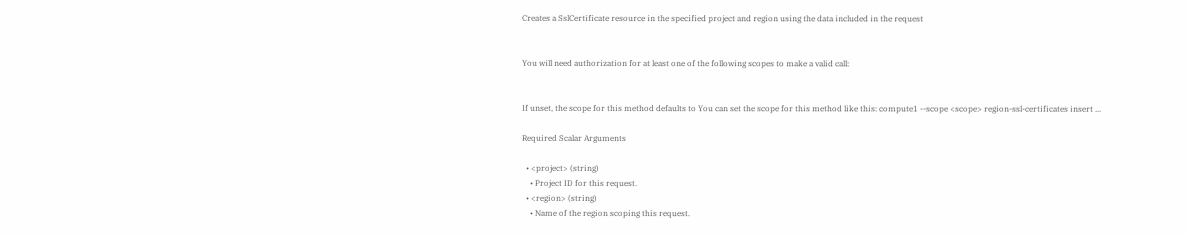Creates a SslCertificate resource in the specified project and region using the data included in the request


You will need authorization for at least one of the following scopes to make a valid call:


If unset, the scope for this method defaults to You can set the scope for this method like this: compute1 --scope <scope> region-ssl-certificates insert ...

Required Scalar Arguments

  • <project> (string)
    • Project ID for this request.
  • <region> (string)
    • Name of the region scoping this request.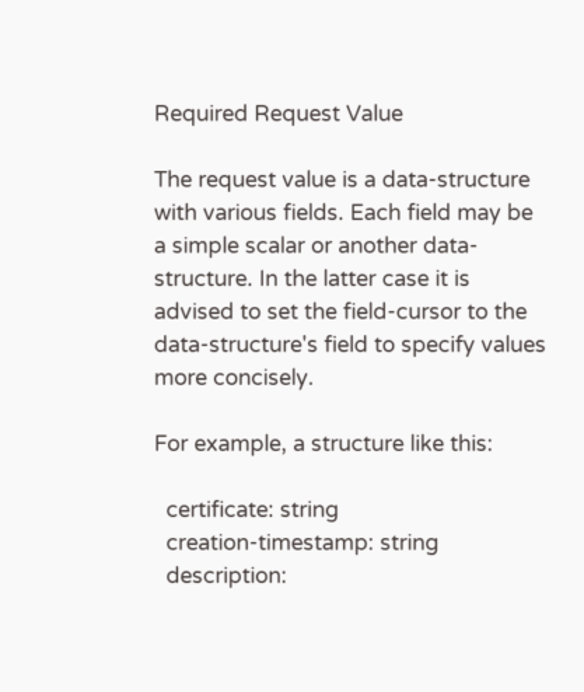Required Request Value

The request value is a data-structure with various fields. Each field may be a simple scalar or another data-structure. In the latter case it is advised to set the field-cursor to the data-structure's field to specify values more concisely.

For example, a structure like this:

  certificate: string
  creation-timestamp: string
  description: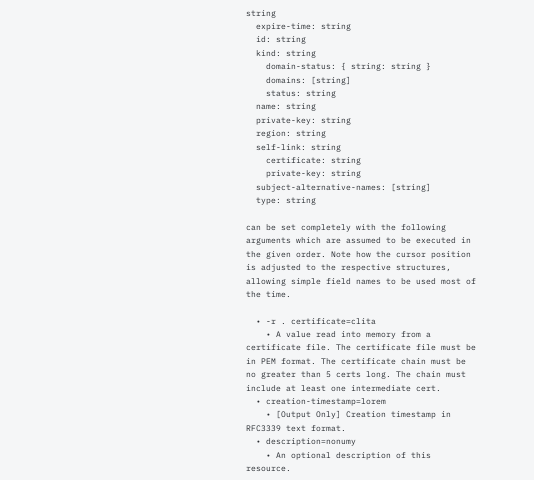string
  expire-time: string
  id: string
  kind: string
    domain-status: { string: string }
    domains: [string]
    status: string
  name: string
  private-key: string
  region: string
  self-link: string
    certificate: string
    private-key: string
  subject-alternative-names: [string]
  type: string

can be set completely with the following arguments which are assumed to be executed in the given order. Note how the cursor position is adjusted to the respective structures, allowing simple field names to be used most of the time.

  • -r . certificate=clita
    • A value read into memory from a certificate file. The certificate file must be in PEM format. The certificate chain must be no greater than 5 certs long. The chain must include at least one intermediate cert.
  • creation-timestamp=lorem
    • [Output Only] Creation timestamp in RFC3339 text format.
  • description=nonumy
    • An optional description of this resource.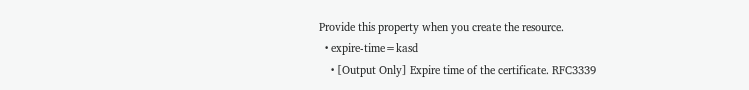Provide this property when you create the resource.
  • expire-time=kasd
    • [Output Only] Expire time of the certificate. RFC3339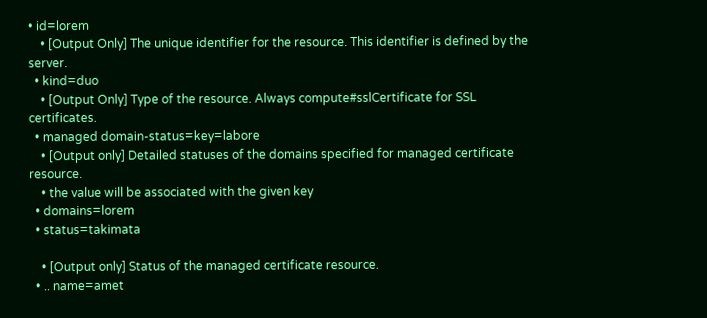• id=lorem
    • [Output Only] The unique identifier for the resource. This identifier is defined by the server.
  • kind=duo
    • [Output Only] Type of the resource. Always compute#sslCertificate for SSL certificates.
  • managed domain-status=key=labore
    • [Output only] Detailed statuses of the domains specified for managed certificate resource.
    • the value will be associated with the given key
  • domains=lorem
  • status=takimata

    • [Output only] Status of the managed certificate resource.
  • .. name=amet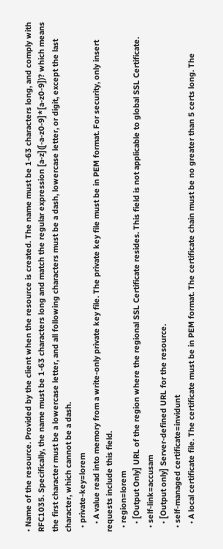• Name of the resource. Provided by the client when the resource is created. The name must be 1-63 characters long, and comply with RFC1035. Specifically, the name must be 1-63 characters long and match the regular expression [a-z]([-a-z0-9]*[a-z0-9])? which means the first character must be a lowercase letter, and all following characters must be a dash, lowercase letter, or digit, except the last character, which cannot be a dash.
  • private-key=lorem
    • A value read into memory from a write-only private key file. The private key file must be in PEM format. For security, only insert requests include this field.
  • region=lorem
    • [Output Only] URL of the region where the regional SSL Certificate resides. This field is not applicable to global SSL Certificate.
  • self-link=accusam
    • [Output only] Server-defined URL for the resource.
  • self-managed certificate=invidunt
    • A local certificate file. The certificate must be in PEM format. The certificate chain must be no greater than 5 certs long. The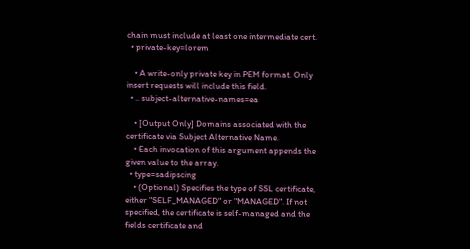chain must include at least one intermediate cert.
  • private-key=lorem

    • A write-only private key in PEM format. Only insert requests will include this field.
  • .. subject-alternative-names=ea

    • [Output Only] Domains associated with the certificate via Subject Alternative Name.
    • Each invocation of this argument appends the given value to the array.
  • type=sadipscing
    • (Optional) Specifies the type of SSL certificate, either "SELF_MANAGED" or "MANAGED". If not specified, the certificate is self-managed and the fields certificate and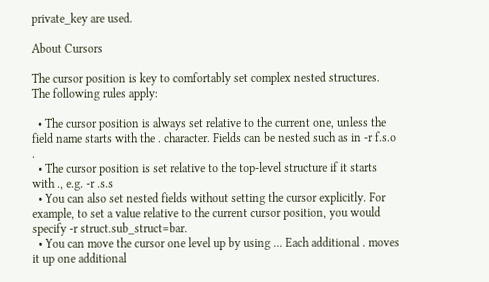private_key are used.

About Cursors

The cursor position is key to comfortably set complex nested structures. The following rules apply:

  • The cursor position is always set relative to the current one, unless the field name starts with the . character. Fields can be nested such as in -r f.s.o .
  • The cursor position is set relative to the top-level structure if it starts with ., e.g. -r .s.s
  • You can also set nested fields without setting the cursor explicitly. For example, to set a value relative to the current cursor position, you would specify -r struct.sub_struct=bar.
  • You can move the cursor one level up by using ... Each additional . moves it up one additional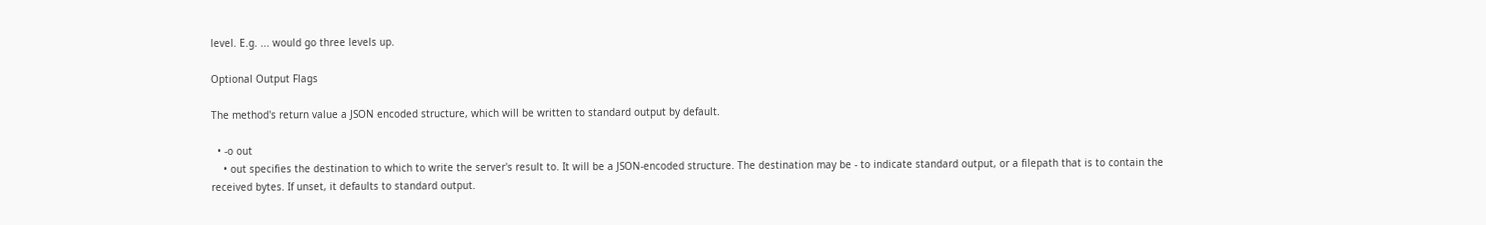level. E.g. ... would go three levels up.

Optional Output Flags

The method's return value a JSON encoded structure, which will be written to standard output by default.

  • -o out
    • out specifies the destination to which to write the server's result to. It will be a JSON-encoded structure. The destination may be - to indicate standard output, or a filepath that is to contain the received bytes. If unset, it defaults to standard output.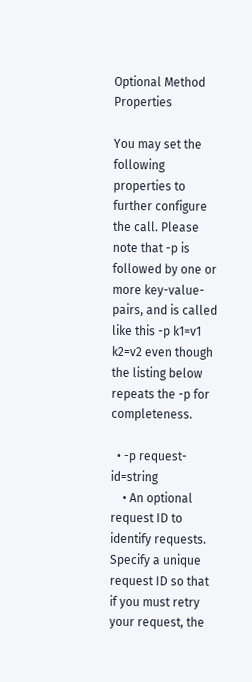Optional Method Properties

You may set the following properties to further configure the call. Please note that -p is followed by one or more key-value-pairs, and is called like this -p k1=v1 k2=v2 even though the listing below repeats the -p for completeness.

  • -p request-id=string
    • An optional request ID to identify requests. Specify a unique request ID so that if you must retry your request, the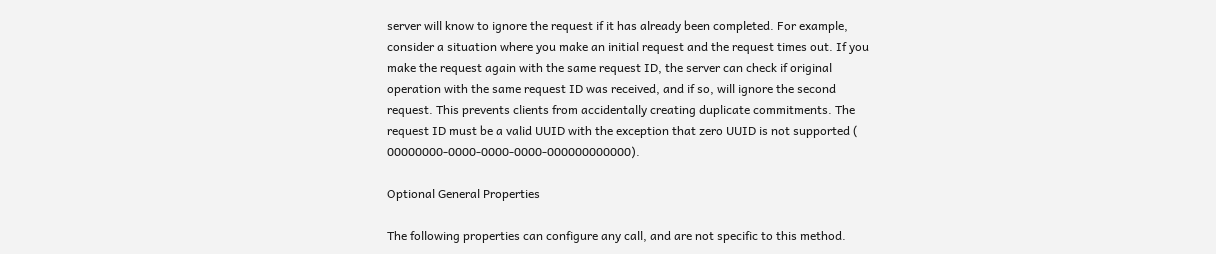server will know to ignore the request if it has already been completed. For example, consider a situation where you make an initial request and the request times out. If you make the request again with the same request ID, the server can check if original operation with the same request ID was received, and if so, will ignore the second request. This prevents clients from accidentally creating duplicate commitments. The request ID must be a valid UUID with the exception that zero UUID is not supported ( 00000000-0000-0000-0000-000000000000).

Optional General Properties

The following properties can configure any call, and are not specific to this method.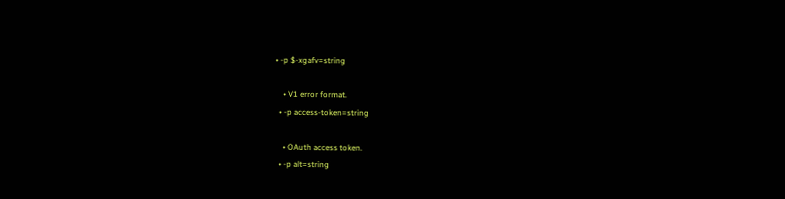• -p $-xgafv=string

    • V1 error format.
  • -p access-token=string

    • OAuth access token.
  • -p alt=string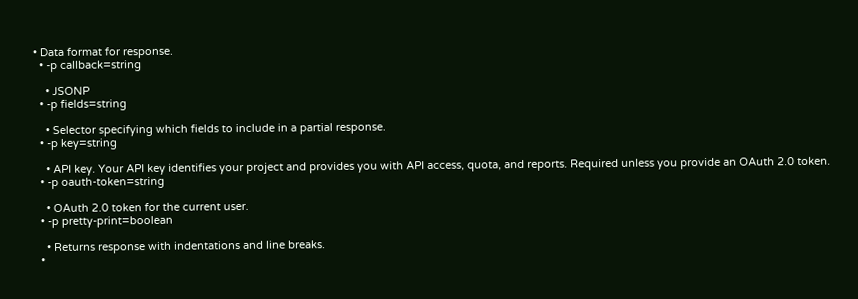• Data format for response.
  • -p callback=string

    • JSONP
  • -p fields=string

    • Selector specifying which fields to include in a partial response.
  • -p key=string

    • API key. Your API key identifies your project and provides you with API access, quota, and reports. Required unless you provide an OAuth 2.0 token.
  • -p oauth-token=string

    • OAuth 2.0 token for the current user.
  • -p pretty-print=boolean

    • Returns response with indentations and line breaks.
  •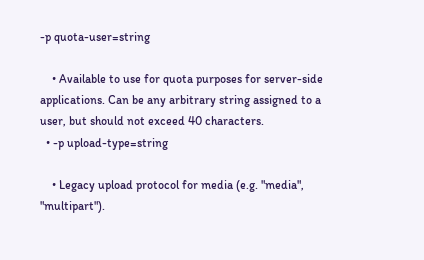-p quota-user=string

    • Available to use for quota purposes for server-side applications. Can be any arbitrary string assigned to a user, but should not exceed 40 characters.
  • -p upload-type=string

    • Legacy upload protocol for media (e.g. "media", "multipart").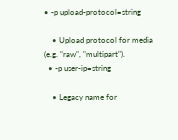• -p upload-protocol=string

    • Upload protocol for media (e.g. "raw", "multipart").
  • -p user-ip=string

    • Legacy name for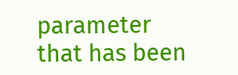parameter that has been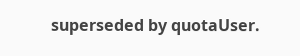superseded by quotaUser.